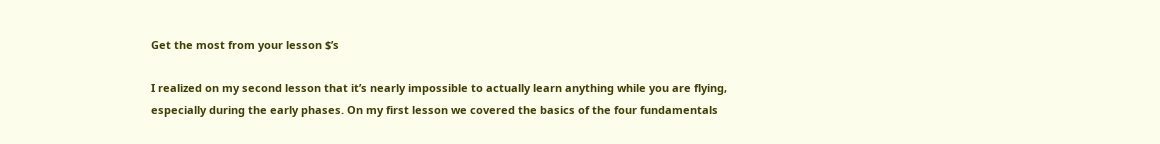Get the most from your lesson $’s

I realized on my second lesson that it’s nearly impossible to actually learn anything while you are flying, especially during the early phases. On my first lesson we covered the basics of the four fundamentals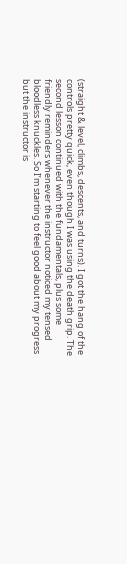(straight & level, climbs, descents, and turns). I got the hang of the controls pretty quick, even though I was using the death grip. The second lesson continued with the fundamentals, plus some friendly reminders whenever the instructor noticed my tensed bloodless knuckles. So I’m starting to feel good about my progress but the instructor is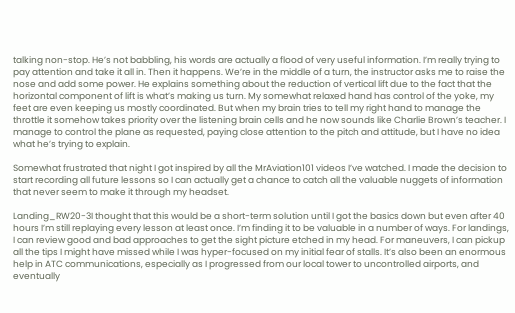talking non-stop. He’s not babbling, his words are actually a flood of very useful information. I’m really trying to pay attention and take it all in. Then it happens. We’re in the middle of a turn, the instructor asks me to raise the nose and add some power. He explains something about the reduction of vertical lift due to the fact that the horizontal component of lift is what’s making us turn. My somewhat relaxed hand has control of the yoke, my feet are even keeping us mostly coordinated. But when my brain tries to tell my right hand to manage the throttle it somehow takes priority over the listening brain cells and he now sounds like Charlie Brown’s teacher. I manage to control the plane as requested, paying close attention to the pitch and attitude, but I have no idea what he’s trying to explain.

Somewhat frustrated that night I got inspired by all the MrAviation101 videos I’ve watched. I made the decision to start recording all future lessons so I can actually get a chance to catch all the valuable nuggets of information that never seem to make it through my headset.

Landing_RW20-3I thought that this would be a short-term solution until I got the basics down but even after 40 hours I’m still replaying every lesson at least once. I’m finding it to be valuable in a number of ways. For landings, I can review good and bad approaches to get the sight picture etched in my head. For maneuvers, I can pickup all the tips I might have missed while I was hyper-focused on my initial fear of stalls. It’s also been an enormous help in ATC communications, especially as I progressed from our local tower to uncontrolled airports, and eventually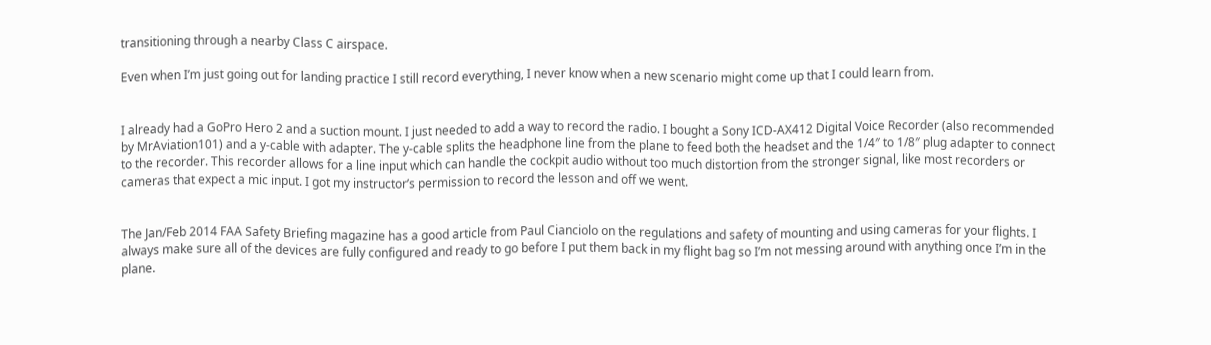transitioning through a nearby Class C airspace.

Even when I’m just going out for landing practice I still record everything, I never know when a new scenario might come up that I could learn from.


I already had a GoPro Hero 2 and a suction mount. I just needed to add a way to record the radio. I bought a Sony ICD-AX412 Digital Voice Recorder (also recommended by MrAviation101) and a y-cable with adapter. The y-cable splits the headphone line from the plane to feed both the headset and the 1/4″ to 1/8″ plug adapter to connect to the recorder. This recorder allows for a line input which can handle the cockpit audio without too much distortion from the stronger signal, like most recorders or cameras that expect a mic input. I got my instructor’s permission to record the lesson and off we went.


The Jan/Feb 2014 FAA Safety Briefing magazine has a good article from Paul Cianciolo on the regulations and safety of mounting and using cameras for your flights. I always make sure all of the devices are fully configured and ready to go before I put them back in my flight bag so I’m not messing around with anything once I’m in the plane.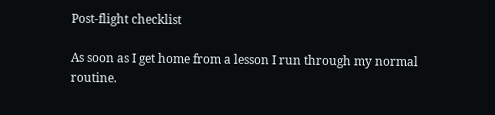Post-flight checklist

As soon as I get home from a lesson I run through my normal routine.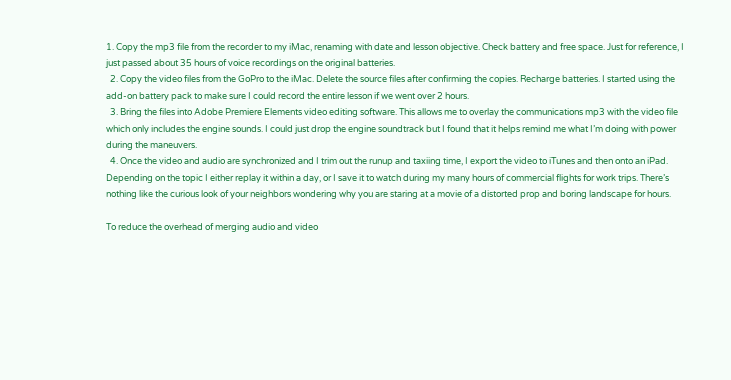1. Copy the mp3 file from the recorder to my iMac, renaming with date and lesson objective. Check battery and free space. Just for reference, I just passed about 35 hours of voice recordings on the original batteries.
  2. Copy the video files from the GoPro to the iMac. Delete the source files after confirming the copies. Recharge batteries. I started using the add-on battery pack to make sure I could record the entire lesson if we went over 2 hours.
  3. Bring the files into Adobe Premiere Elements video editing software. This allows me to overlay the communications mp3 with the video file which only includes the engine sounds. I could just drop the engine soundtrack but I found that it helps remind me what I’m doing with power during the maneuvers.
  4. Once the video and audio are synchronized and I trim out the runup and taxiing time, I export the video to iTunes and then onto an iPad. Depending on the topic I either replay it within a day, or I save it to watch during my many hours of commercial flights for work trips. There’s nothing like the curious look of your neighbors wondering why you are staring at a movie of a distorted prop and boring landscape for hours.

To reduce the overhead of merging audio and video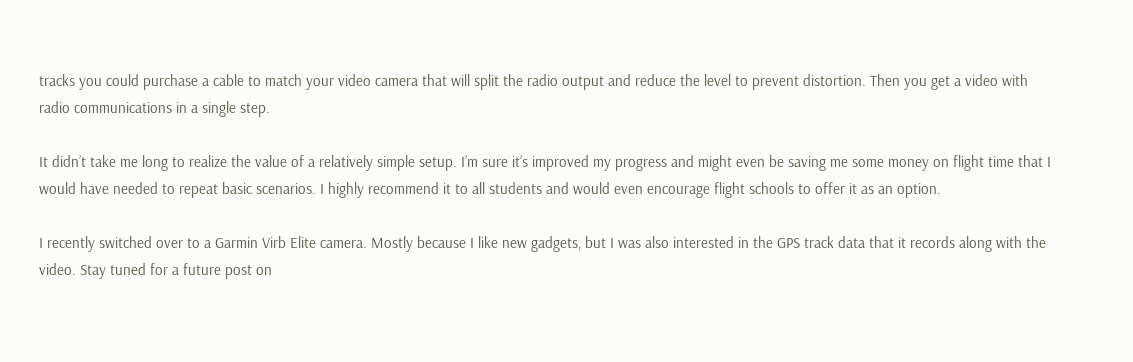tracks you could purchase a cable to match your video camera that will split the radio output and reduce the level to prevent distortion. Then you get a video with radio communications in a single step.

It didn’t take me long to realize the value of a relatively simple setup. I’m sure it’s improved my progress and might even be saving me some money on flight time that I would have needed to repeat basic scenarios. I highly recommend it to all students and would even encourage flight schools to offer it as an option.

I recently switched over to a Garmin Virb Elite camera. Mostly because I like new gadgets, but I was also interested in the GPS track data that it records along with the video. Stay tuned for a future post on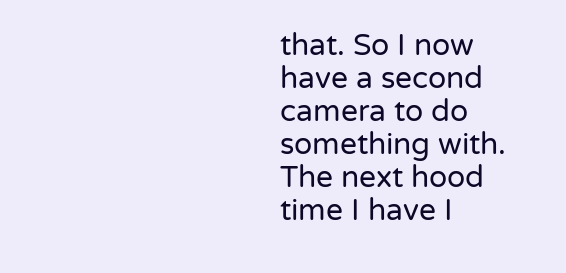that. So I now have a second camera to do something with. The next hood time I have I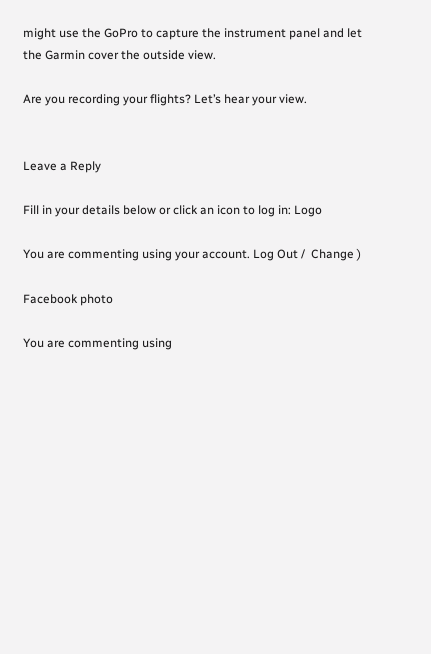might use the GoPro to capture the instrument panel and let the Garmin cover the outside view.

Are you recording your flights? Let’s hear your view.


Leave a Reply

Fill in your details below or click an icon to log in: Logo

You are commenting using your account. Log Out /  Change )

Facebook photo

You are commenting using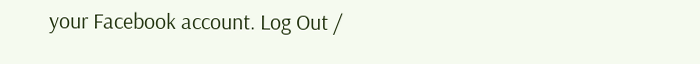your Facebook account. Log Out /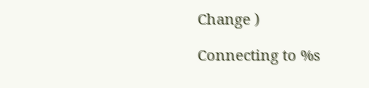Change )

Connecting to %s